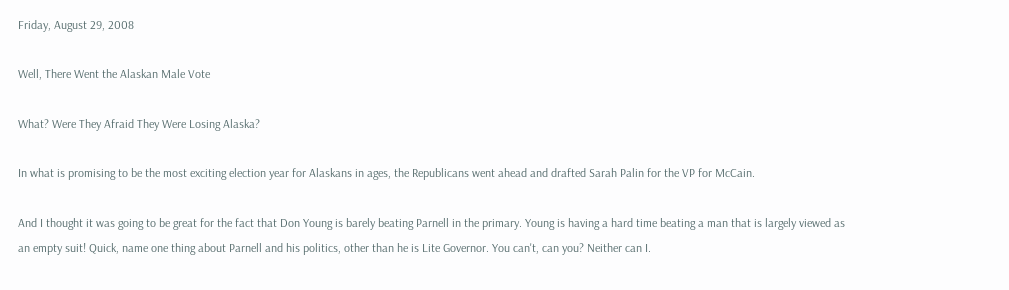Friday, August 29, 2008

Well, There Went the Alaskan Male Vote

What? Were They Afraid They Were Losing Alaska?

In what is promising to be the most exciting election year for Alaskans in ages, the Republicans went ahead and drafted Sarah Palin for the VP for McCain.

And I thought it was going to be great for the fact that Don Young is barely beating Parnell in the primary. Young is having a hard time beating a man that is largely viewed as an empty suit! Quick, name one thing about Parnell and his politics, other than he is Lite Governor. You can't, can you? Neither can I.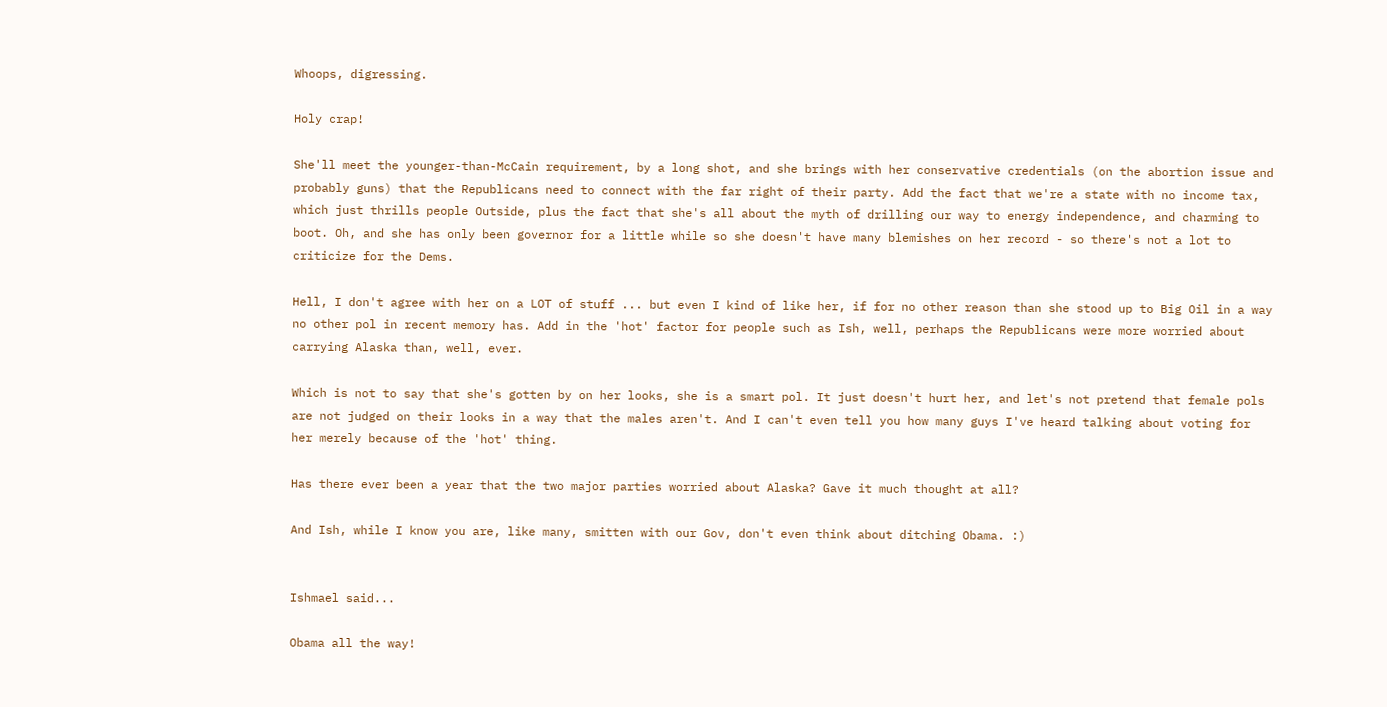Whoops, digressing.

Holy crap!

She'll meet the younger-than-McCain requirement, by a long shot, and she brings with her conservative credentials (on the abortion issue and probably guns) that the Republicans need to connect with the far right of their party. Add the fact that we're a state with no income tax, which just thrills people Outside, plus the fact that she's all about the myth of drilling our way to energy independence, and charming to boot. Oh, and she has only been governor for a little while so she doesn't have many blemishes on her record - so there's not a lot to criticize for the Dems.

Hell, I don't agree with her on a LOT of stuff ... but even I kind of like her, if for no other reason than she stood up to Big Oil in a way no other pol in recent memory has. Add in the 'hot' factor for people such as Ish, well, perhaps the Republicans were more worried about carrying Alaska than, well, ever.

Which is not to say that she's gotten by on her looks, she is a smart pol. It just doesn't hurt her, and let's not pretend that female pols are not judged on their looks in a way that the males aren't. And I can't even tell you how many guys I've heard talking about voting for her merely because of the 'hot' thing.

Has there ever been a year that the two major parties worried about Alaska? Gave it much thought at all?

And Ish, while I know you are, like many, smitten with our Gov, don't even think about ditching Obama. :)


Ishmael said...

Obama all the way!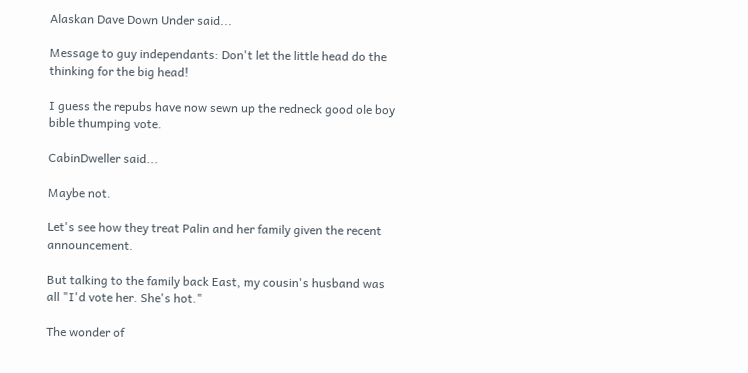Alaskan Dave Down Under said...

Message to guy independants: Don't let the little head do the thinking for the big head!

I guess the repubs have now sewn up the redneck good ole boy bible thumping vote.

CabinDweller said...

Maybe not.

Let's see how they treat Palin and her family given the recent announcement.

But talking to the family back East, my cousin's husband was all "I'd vote her. She's hot."

The wonder of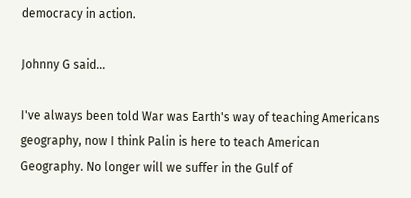democracy in action.

Johnny G said...

I've always been told War was Earth's way of teaching Americans geography, now I think Palin is here to teach American Geography. No longer will we suffer in the Gulf of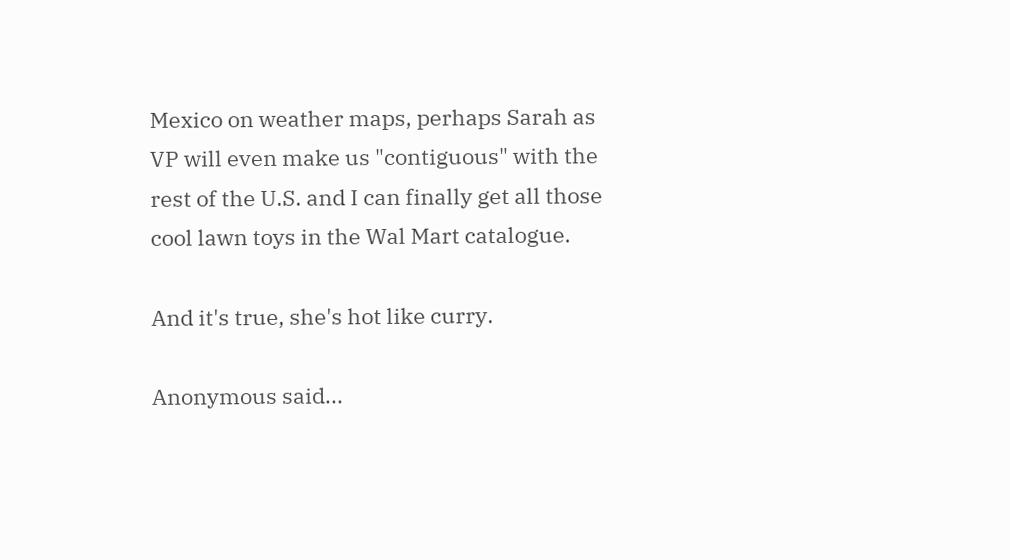Mexico on weather maps, perhaps Sarah as VP will even make us "contiguous" with the rest of the U.S. and I can finally get all those cool lawn toys in the Wal Mart catalogue.

And it's true, she's hot like curry.

Anonymous said...